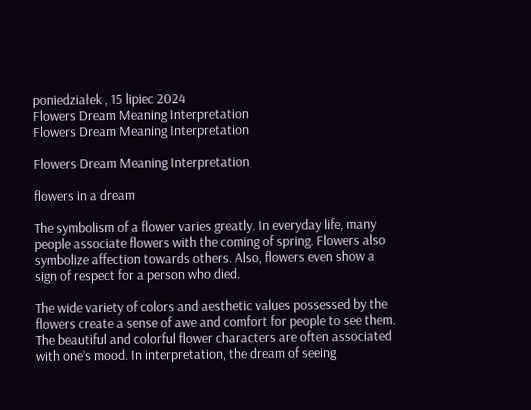poniedziałek , 15 lipiec 2024
Flowers Dream Meaning Interpretation
Flowers Dream Meaning Interpretation

Flowers Dream Meaning Interpretation

flowers in a dream

The symbolism of a flower varies greatly. In everyday life, many people associate flowers with the coming of spring. Flowers also symbolize affection towards others. Also, flowers even show a sign of respect for a person who died.

The wide variety of colors and aesthetic values possessed by the flowers create a sense of awe and comfort for people to see them. The beautiful and colorful flower characters are often associated with one’s mood. In interpretation, the dream of seeing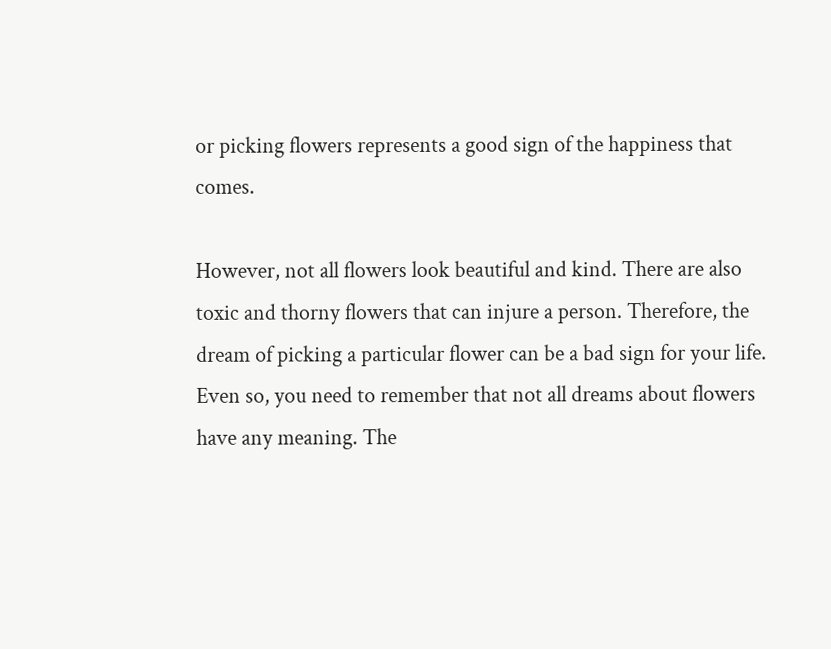or picking flowers represents a good sign of the happiness that comes.

However, not all flowers look beautiful and kind. There are also toxic and thorny flowers that can injure a person. Therefore, the dream of picking a particular flower can be a bad sign for your life. Even so, you need to remember that not all dreams about flowers have any meaning. The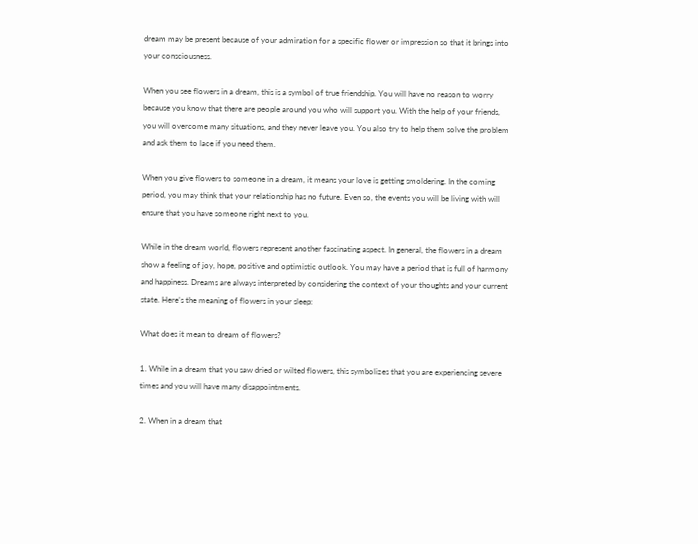dream may be present because of your admiration for a specific flower or impression so that it brings into your consciousness.

When you see flowers in a dream, this is a symbol of true friendship. You will have no reason to worry because you know that there are people around you who will support you. With the help of your friends, you will overcome many situations, and they never leave you. You also try to help them solve the problem and ask them to lace if you need them.

When you give flowers to someone in a dream, it means your love is getting smoldering. In the coming period, you may think that your relationship has no future. Even so, the events you will be living with will ensure that you have someone right next to you.

While in the dream world, flowers represent another fascinating aspect. In general, the flowers in a dream show a feeling of joy, hope, positive and optimistic outlook. You may have a period that is full of harmony and happiness. Dreams are always interpreted by considering the context of your thoughts and your current state. Here’s the meaning of flowers in your sleep:

What does it mean to dream of flowers?

1. While in a dream that you saw dried or wilted flowers, this symbolizes that you are experiencing severe times and you will have many disappointments.

2. When in a dream that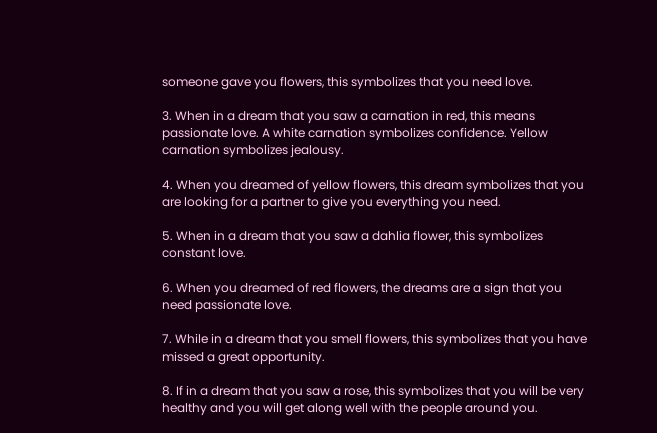someone gave you flowers, this symbolizes that you need love.

3. When in a dream that you saw a carnation in red, this means passionate love. A white carnation symbolizes confidence. Yellow carnation symbolizes jealousy.

4. When you dreamed of yellow flowers, this dream symbolizes that you are looking for a partner to give you everything you need.

5. When in a dream that you saw a dahlia flower, this symbolizes constant love.

6. When you dreamed of red flowers, the dreams are a sign that you need passionate love.

7. While in a dream that you smell flowers, this symbolizes that you have missed a great opportunity.

8. If in a dream that you saw a rose, this symbolizes that you will be very healthy and you will get along well with the people around you.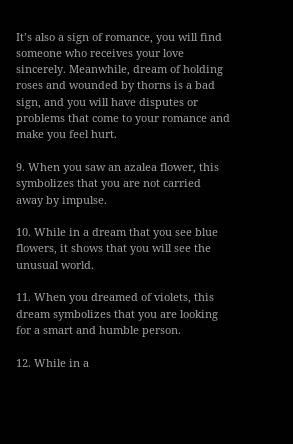It’s also a sign of romance, you will find someone who receives your love sincerely. Meanwhile, dream of holding roses and wounded by thorns is a bad sign, and you will have disputes or problems that come to your romance and make you feel hurt.

9. When you saw an azalea flower, this symbolizes that you are not carried away by impulse.

10. While in a dream that you see blue flowers, it shows that you will see the unusual world.

11. When you dreamed of violets, this dream symbolizes that you are looking for a smart and humble person.

12. While in a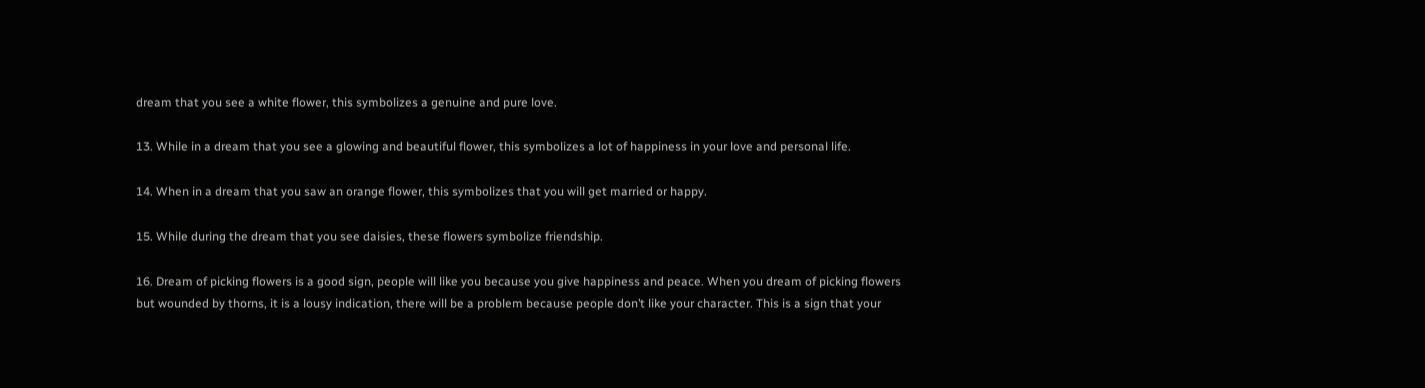dream that you see a white flower, this symbolizes a genuine and pure love.

13. While in a dream that you see a glowing and beautiful flower, this symbolizes a lot of happiness in your love and personal life.

14. When in a dream that you saw an orange flower, this symbolizes that you will get married or happy.

15. While during the dream that you see daisies, these flowers symbolize friendship.

16. Dream of picking flowers is a good sign, people will like you because you give happiness and peace. When you dream of picking flowers but wounded by thorns, it is a lousy indication, there will be a problem because people don’t like your character. This is a sign that your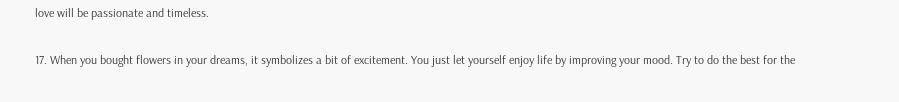love will be passionate and timeless.

17. When you bought flowers in your dreams, it symbolizes a bit of excitement. You just let yourself enjoy life by improving your mood. Try to do the best for the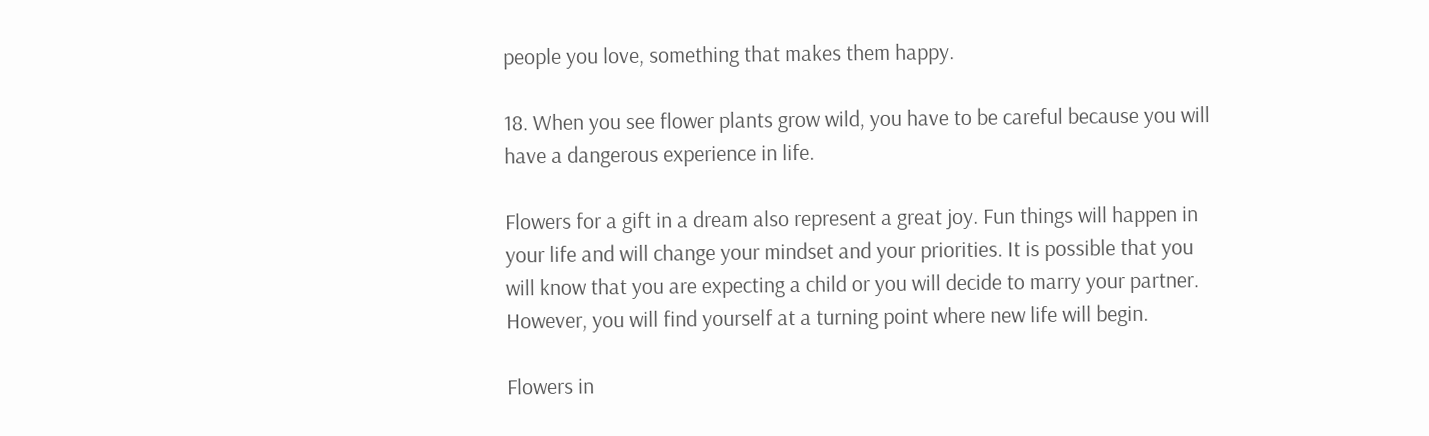people you love, something that makes them happy.

18. When you see flower plants grow wild, you have to be careful because you will have a dangerous experience in life.

Flowers for a gift in a dream also represent a great joy. Fun things will happen in your life and will change your mindset and your priorities. It is possible that you will know that you are expecting a child or you will decide to marry your partner. However, you will find yourself at a turning point where new life will begin.

Flowers in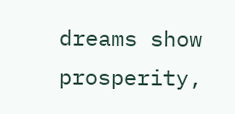dreams show prosperity,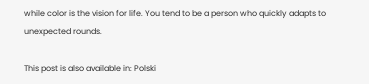while color is the vision for life. You tend to be a person who quickly adapts to unexpected rounds.

This post is also available in: Polski